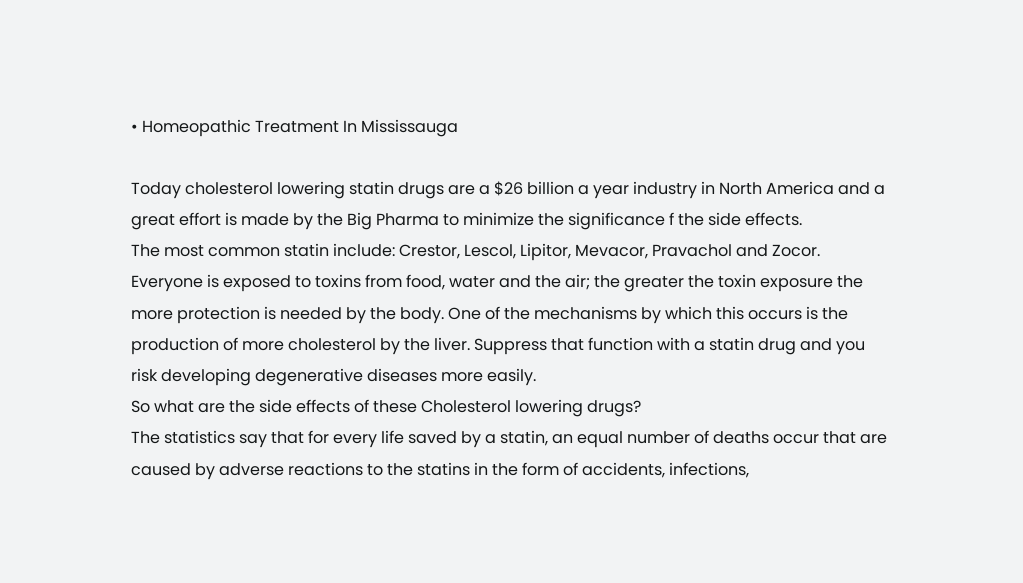• Homeopathic Treatment In Mississauga

Today cholesterol lowering statin drugs are a $26 billion a year industry in North America and a great effort is made by the Big Pharma to minimize the significance f the side effects.
The most common statin include: Crestor, Lescol, Lipitor, Mevacor, Pravachol and Zocor.
Everyone is exposed to toxins from food, water and the air; the greater the toxin exposure the more protection is needed by the body. One of the mechanisms by which this occurs is the production of more cholesterol by the liver. Suppress that function with a statin drug and you risk developing degenerative diseases more easily.
So what are the side effects of these Cholesterol lowering drugs?
The statistics say that for every life saved by a statin, an equal number of deaths occur that are caused by adverse reactions to the statins in the form of accidents, infections,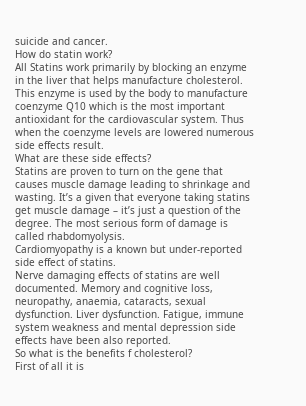suicide and cancer.
How do statin work?
All Statins work primarily by blocking an enzyme in the liver that helps manufacture cholesterol. This enzyme is used by the body to manufacture coenzyme Q10 which is the most important antioxidant for the cardiovascular system. Thus when the coenzyme levels are lowered numerous side effects result.
What are these side effects?
Statins are proven to turn on the gene that causes muscle damage leading to shrinkage and wasting. It’s a given that everyone taking statins get muscle damage – it’s just a question of the degree. The most serious form of damage is called rhabdomyolysis.
Cardiomyopathy is a known but under-reported side effect of statins.
Nerve damaging effects of statins are well documented. Memory and cognitive loss, neuropathy, anaemia, cataracts, sexual dysfunction. Liver dysfunction. Fatigue, immune system weakness and mental depression side effects have been also reported.
So what is the benefits f cholesterol?
First of all it is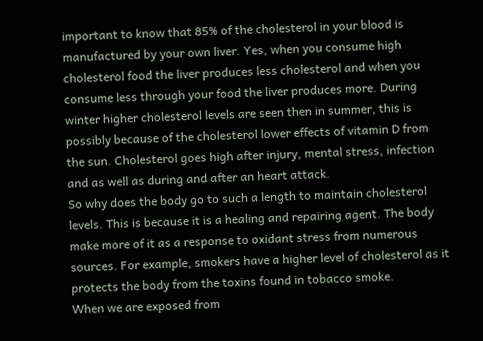important to know that 85% of the cholesterol in your blood is manufactured by your own liver. Yes, when you consume high cholesterol food the liver produces less cholesterol and when you consume less through your food the liver produces more. During winter higher cholesterol levels are seen then in summer, this is possibly because of the cholesterol lower effects of vitamin D from the sun. Cholesterol goes high after injury, mental stress, infection and as well as during and after an heart attack.
So why does the body go to such a length to maintain cholesterol levels. This is because it is a healing and repairing agent. The body make more of it as a response to oxidant stress from numerous sources. For example, smokers have a higher level of cholesterol as it protects the body from the toxins found in tobacco smoke.
When we are exposed from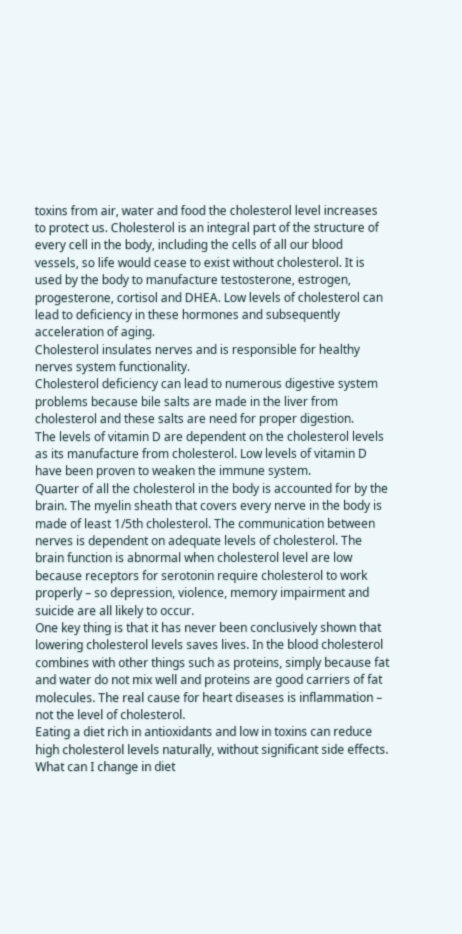toxins from air, water and food the cholesterol level increases to protect us. Cholesterol is an integral part of the structure of every cell in the body, including the cells of all our blood vessels, so life would cease to exist without cholesterol. It is used by the body to manufacture testosterone, estrogen, progesterone, cortisol and DHEA. Low levels of cholesterol can lead to deficiency in these hormones and subsequently acceleration of aging.
Cholesterol insulates nerves and is responsible for healthy nerves system functionality.
Cholesterol deficiency can lead to numerous digestive system problems because bile salts are made in the liver from cholesterol and these salts are need for proper digestion.
The levels of vitamin D are dependent on the cholesterol levels as its manufacture from cholesterol. Low levels of vitamin D have been proven to weaken the immune system.
Quarter of all the cholesterol in the body is accounted for by the brain. The myelin sheath that covers every nerve in the body is made of least 1/5th cholesterol. The communication between nerves is dependent on adequate levels of cholesterol. The brain function is abnormal when cholesterol level are low because receptors for serotonin require cholesterol to work properly – so depression, violence, memory impairment and suicide are all likely to occur.
One key thing is that it has never been conclusively shown that lowering cholesterol levels saves lives. In the blood cholesterol combines with other things such as proteins, simply because fat and water do not mix well and proteins are good carriers of fat molecules. The real cause for heart diseases is inflammation – not the level of cholesterol.
Eating a diet rich in antioxidants and low in toxins can reduce high cholesterol levels naturally, without significant side effects.
What can I change in diet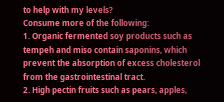to help with my levels?
Consume more of the following:
1. Organic fermented soy products such as tempeh and miso contain saponins, which prevent the absorption of excess cholesterol from the gastrointestinal tract.
2. High pectin fruits such as pears, apples,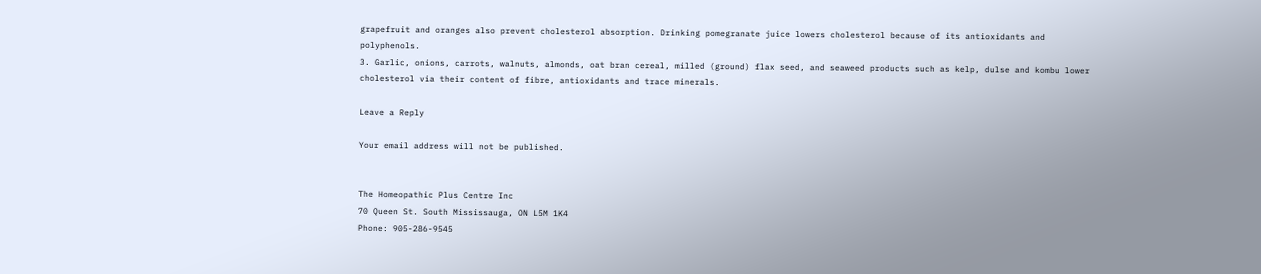grapefruit and oranges also prevent cholesterol absorption. Drinking pomegranate juice lowers cholesterol because of its antioxidants and polyphenols.
3. Garlic, onions, carrots, walnuts, almonds, oat bran cereal, milled (ground) flax seed, and seaweed products such as kelp, dulse and kombu lower cholesterol via their content of fibre, antioxidants and trace minerals.

Leave a Reply

Your email address will not be published.


The Homeopathic Plus Centre Inc
70 Queen St. South Mississauga, ON L5M 1K4
Phone: 905-286-9545